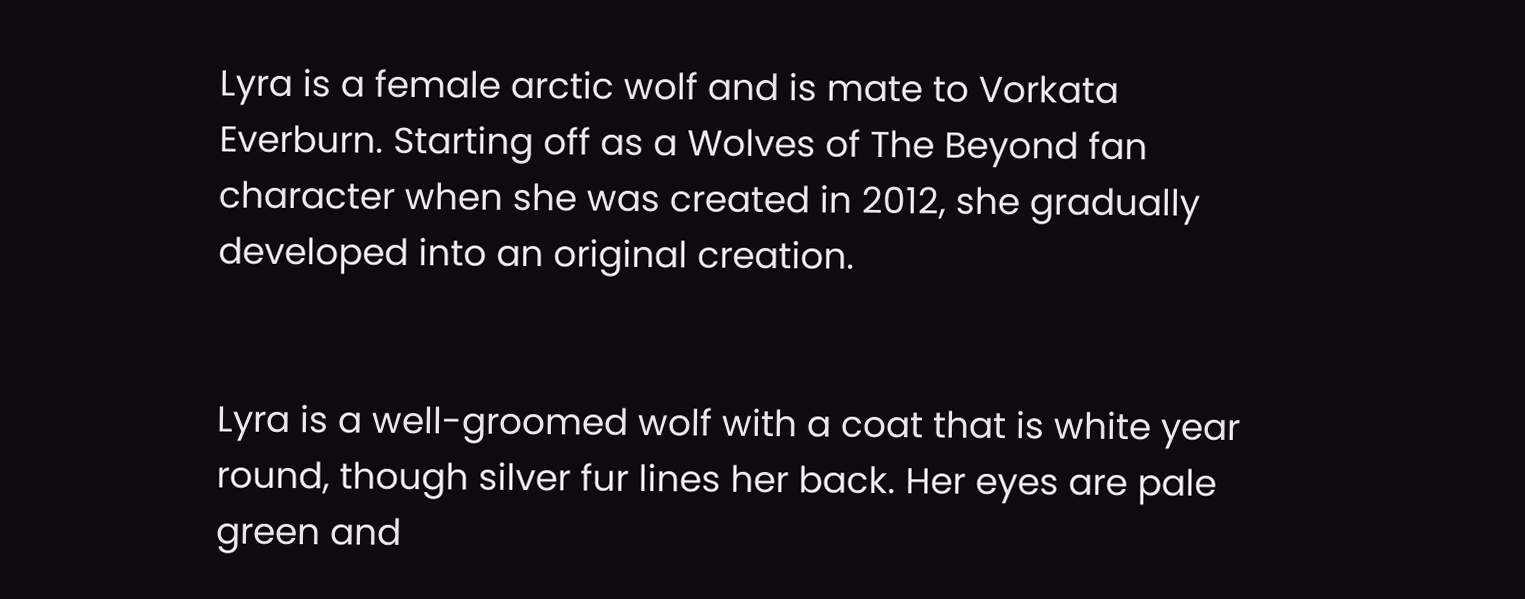Lyra is a female arctic wolf and is mate to Vorkata Everburn. Starting off as a Wolves of The Beyond fan character when she was created in 2012, she gradually developed into an original creation.


Lyra is a well-groomed wolf with a coat that is white year round, though silver fur lines her back. Her eyes are pale green and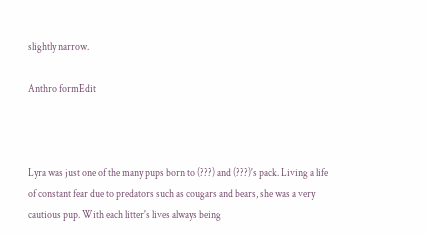slightly narrow.

Anthro formEdit



Lyra was just one of the many pups born to (???) and (???)'s pack. Living a life of constant fear due to predators such as cougars and bears, she was a very cautious pup. With each litter's lives always being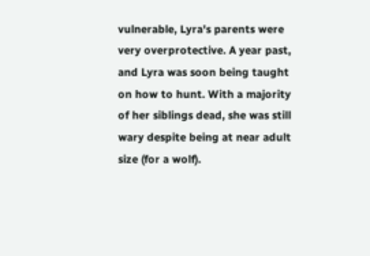vulnerable, Lyra's parents were very overprotective. A year past, and Lyra was soon being taught on how to hunt. With a majority of her siblings dead, she was still wary despite being at near adult size (for a wolf).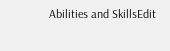Abilities and SkillsEdit